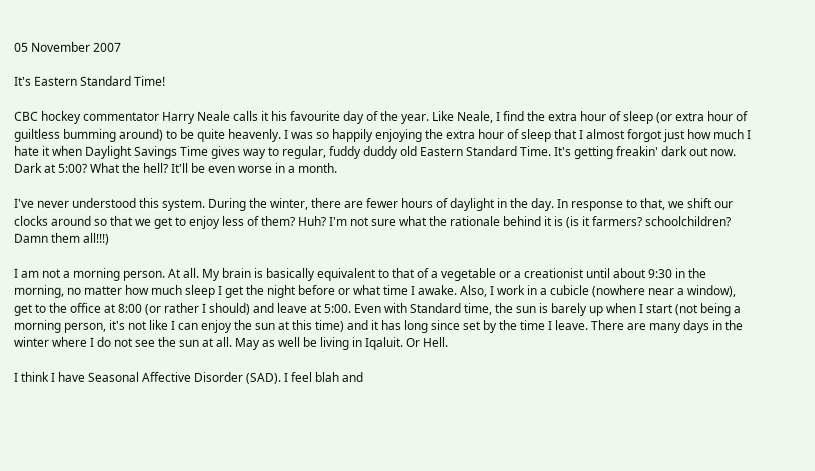05 November 2007

It's Eastern Standard Time!

CBC hockey commentator Harry Neale calls it his favourite day of the year. Like Neale, I find the extra hour of sleep (or extra hour of guiltless bumming around) to be quite heavenly. I was so happily enjoying the extra hour of sleep that I almost forgot just how much I hate it when Daylight Savings Time gives way to regular, fuddy duddy old Eastern Standard Time. It's getting freakin' dark out now. Dark at 5:00? What the hell? It'll be even worse in a month.

I've never understood this system. During the winter, there are fewer hours of daylight in the day. In response to that, we shift our clocks around so that we get to enjoy less of them? Huh? I'm not sure what the rationale behind it is (is it farmers? schoolchildren? Damn them all!!!)

I am not a morning person. At all. My brain is basically equivalent to that of a vegetable or a creationist until about 9:30 in the morning, no matter how much sleep I get the night before or what time I awake. Also, I work in a cubicle (nowhere near a window), get to the office at 8:00 (or rather I should) and leave at 5:00. Even with Standard time, the sun is barely up when I start (not being a morning person, it's not like I can enjoy the sun at this time) and it has long since set by the time I leave. There are many days in the winter where I do not see the sun at all. May as well be living in Iqaluit. Or Hell.

I think I have Seasonal Affective Disorder (SAD). I feel blah and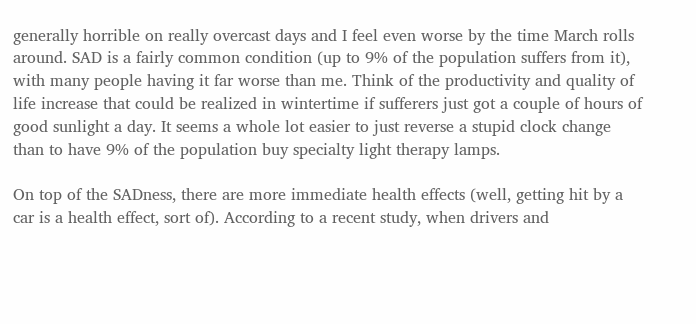generally horrible on really overcast days and I feel even worse by the time March rolls around. SAD is a fairly common condition (up to 9% of the population suffers from it), with many people having it far worse than me. Think of the productivity and quality of life increase that could be realized in wintertime if sufferers just got a couple of hours of good sunlight a day. It seems a whole lot easier to just reverse a stupid clock change than to have 9% of the population buy specialty light therapy lamps.

On top of the SADness, there are more immediate health effects (well, getting hit by a car is a health effect, sort of). According to a recent study, when drivers and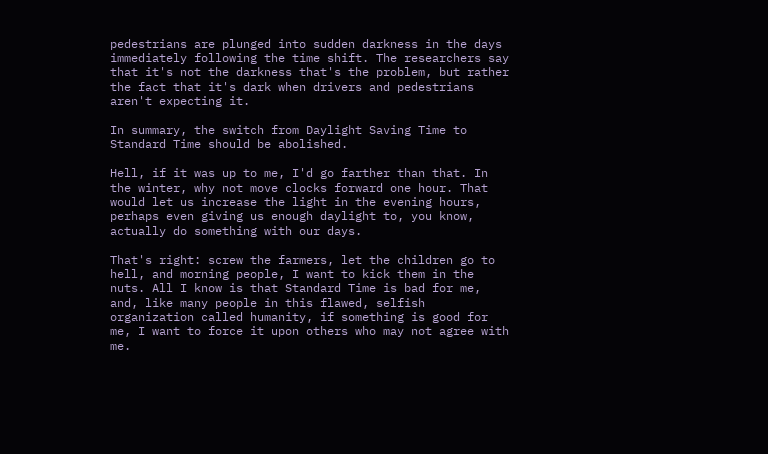pedestrians are plunged into sudden darkness in the days immediately following the time shift. The researchers say that it's not the darkness that's the problem, but rather the fact that it's dark when drivers and pedestrians aren't expecting it.

In summary, the switch from Daylight Saving Time to Standard Time should be abolished.

Hell, if it was up to me, I'd go farther than that. In the winter, why not move clocks forward one hour. That would let us increase the light in the evening hours, perhaps even giving us enough daylight to, you know, actually do something with our days.

That's right: screw the farmers, let the children go to hell, and morning people, I want to kick them in the nuts. All I know is that Standard Time is bad for me, and, like many people in this flawed, selfish organization called humanity, if something is good for me, I want to force it upon others who may not agree with me.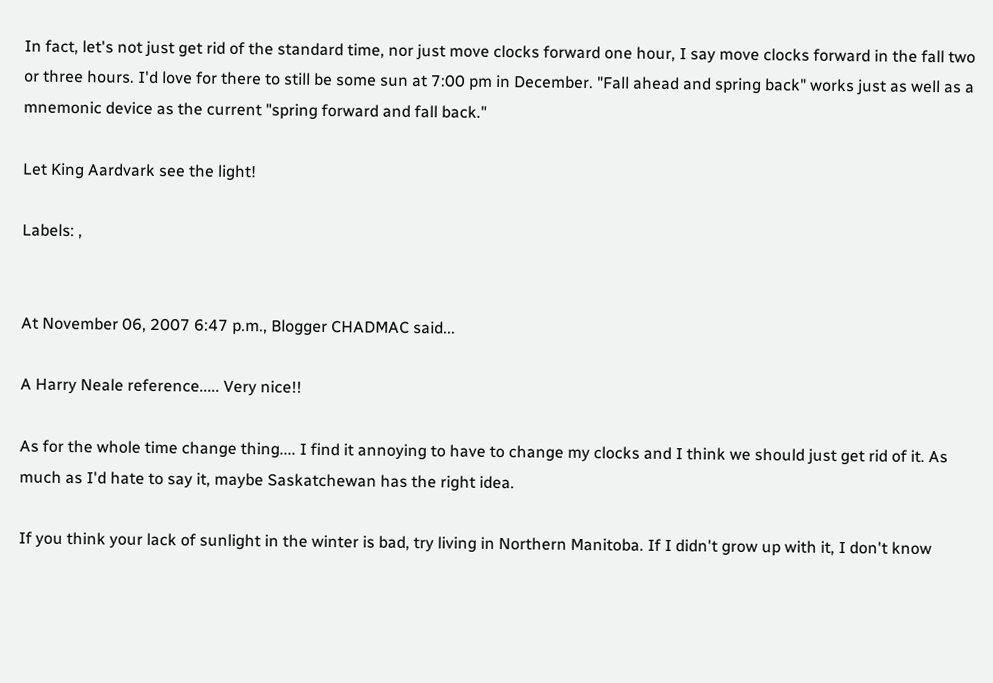In fact, let's not just get rid of the standard time, nor just move clocks forward one hour, I say move clocks forward in the fall two or three hours. I'd love for there to still be some sun at 7:00 pm in December. "Fall ahead and spring back" works just as well as a mnemonic device as the current "spring forward and fall back."

Let King Aardvark see the light!

Labels: ,


At November 06, 2007 6:47 p.m., Blogger CHADMAC said...

A Harry Neale reference..... Very nice!!

As for the whole time change thing.... I find it annoying to have to change my clocks and I think we should just get rid of it. As much as I'd hate to say it, maybe Saskatchewan has the right idea.

If you think your lack of sunlight in the winter is bad, try living in Northern Manitoba. If I didn't grow up with it, I don't know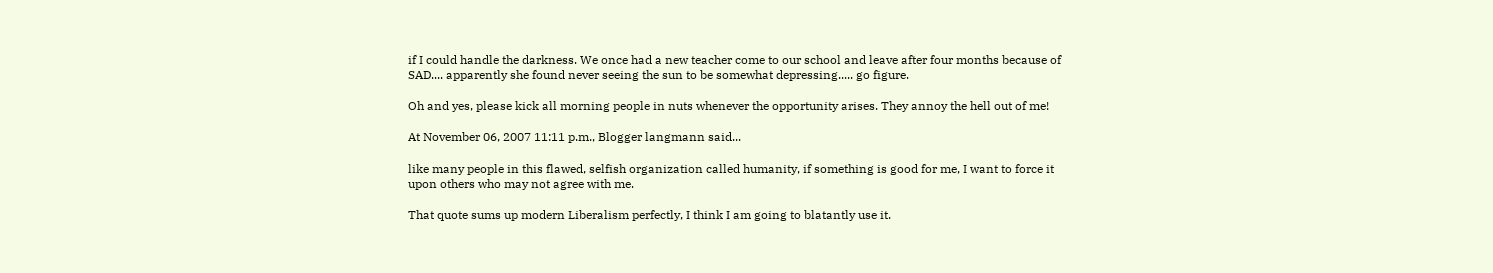if I could handle the darkness. We once had a new teacher come to our school and leave after four months because of SAD.... apparently she found never seeing the sun to be somewhat depressing..... go figure.

Oh and yes, please kick all morning people in nuts whenever the opportunity arises. They annoy the hell out of me!

At November 06, 2007 11:11 p.m., Blogger langmann said...

like many people in this flawed, selfish organization called humanity, if something is good for me, I want to force it upon others who may not agree with me.

That quote sums up modern Liberalism perfectly, I think I am going to blatantly use it.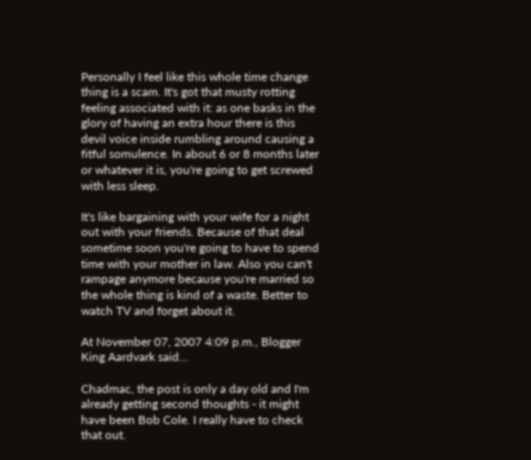Personally I feel like this whole time change thing is a scam. It's got that musty rotting feeling associated with it: as one basks in the glory of having an extra hour there is this devil voice inside rumbling around causing a fitful somulence. In about 6 or 8 months later or whatever it is, you're going to get screwed with less sleep.

It's like bargaining with your wife for a night out with your friends. Because of that deal sometime soon you're going to have to spend time with your mother in law. Also you can't rampage anymore because you're married so the whole thing is kind of a waste. Better to watch TV and forget about it.

At November 07, 2007 4:09 p.m., Blogger King Aardvark said...

Chadmac, the post is only a day old and I'm already getting second thoughts - it might have been Bob Cole. I really have to check that out.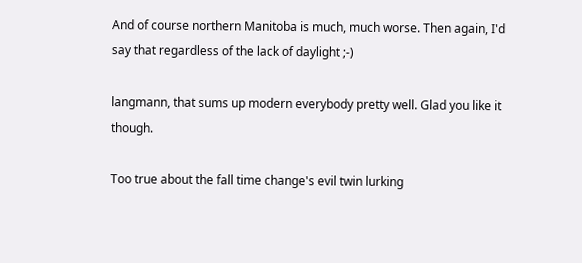And of course northern Manitoba is much, much worse. Then again, I'd say that regardless of the lack of daylight ;-)

langmann, that sums up modern everybody pretty well. Glad you like it though.

Too true about the fall time change's evil twin lurking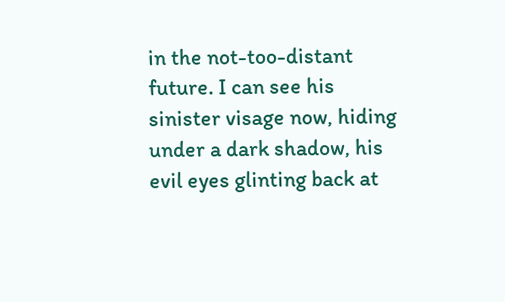in the not-too-distant future. I can see his sinister visage now, hiding under a dark shadow, his evil eyes glinting back at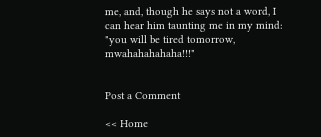me, and, though he says not a word, I can hear him taunting me in my mind: "you will be tired tomorrow, mwahahahahaha!!!"


Post a Comment

<< Home